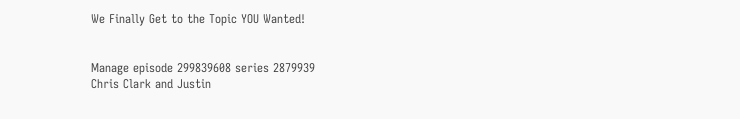We Finally Get to the Topic YOU Wanted!


Manage episode 299839608 series 2879939
Chris Clark and Justin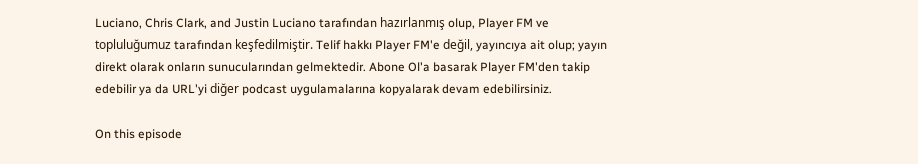Luciano, Chris Clark, and Justin Luciano tarafından hazırlanmış olup, Player FM ve topluluğumuz tarafından keşfedilmiştir. Telif hakkı Player FM'e değil, yayıncıya ait olup; yayın direkt olarak onların sunucularından gelmektedir. Abone Ol'a basarak Player FM'den takip edebilir ya da URL'yi diğer podcast uygulamalarına kopyalarak devam edebilirsiniz.

On this episode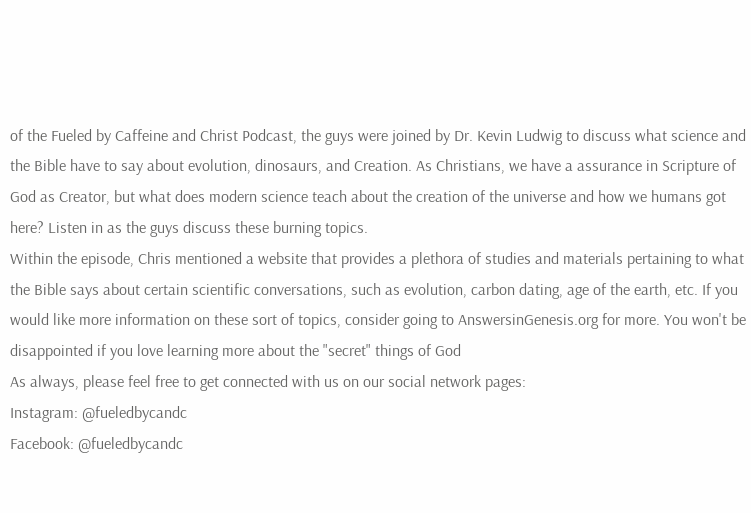of the Fueled by Caffeine and Christ Podcast, the guys were joined by Dr. Kevin Ludwig to discuss what science and the Bible have to say about evolution, dinosaurs, and Creation. As Christians, we have a assurance in Scripture of God as Creator, but what does modern science teach about the creation of the universe and how we humans got here? Listen in as the guys discuss these burning topics.
Within the episode, Chris mentioned a website that provides a plethora of studies and materials pertaining to what the Bible says about certain scientific conversations, such as evolution, carbon dating, age of the earth, etc. If you would like more information on these sort of topics, consider going to AnswersinGenesis.org for more. You won't be disappointed if you love learning more about the "secret" things of God
As always, please feel free to get connected with us on our social network pages:
Instagram: @fueledbycandc
Facebook: @fueledbycandc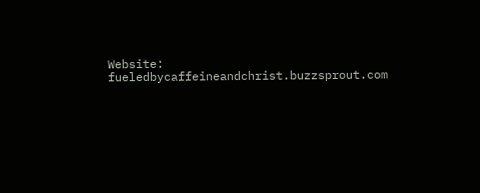Website: fueledbycaffeineandchrist.buzzsprout.com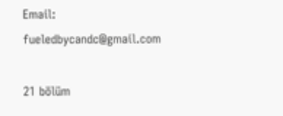Email: fueledbycandc@gmail.com

21 bölüm